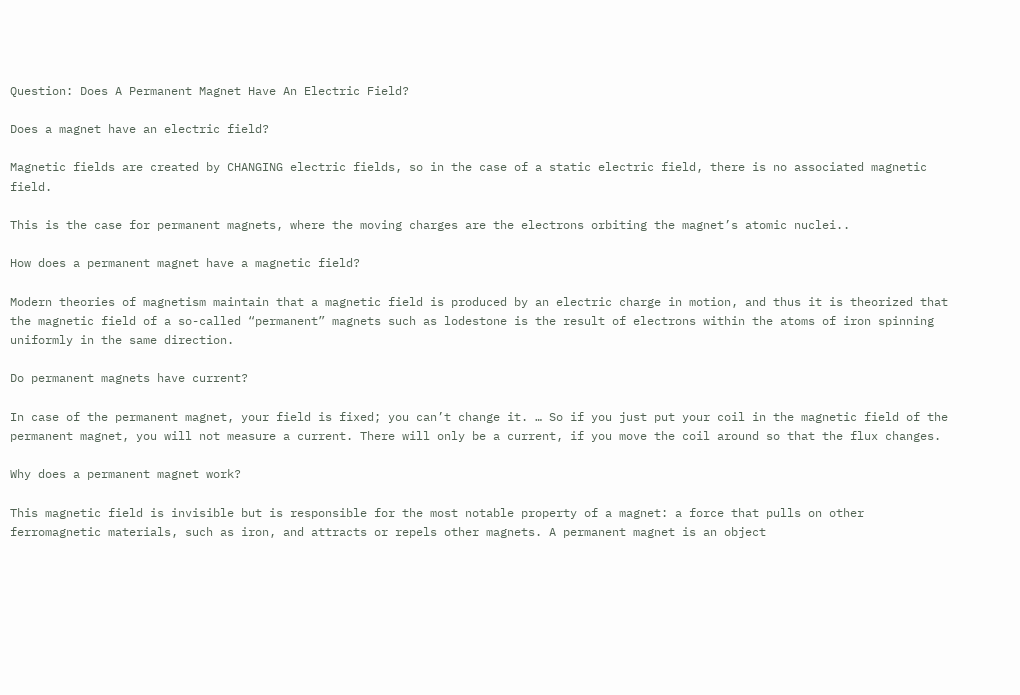Question: Does A Permanent Magnet Have An Electric Field?

Does a magnet have an electric field?

Magnetic fields are created by CHANGING electric fields, so in the case of a static electric field, there is no associated magnetic field.

This is the case for permanent magnets, where the moving charges are the electrons orbiting the magnet’s atomic nuclei..

How does a permanent magnet have a magnetic field?

Modern theories of magnetism maintain that a magnetic field is produced by an electric charge in motion, and thus it is theorized that the magnetic field of a so-called “permanent” magnets such as lodestone is the result of electrons within the atoms of iron spinning uniformly in the same direction.

Do permanent magnets have current?

In case of the permanent magnet, your field is fixed; you can’t change it. … So if you just put your coil in the magnetic field of the permanent magnet, you will not measure a current. There will only be a current, if you move the coil around so that the flux changes.

Why does a permanent magnet work?

This magnetic field is invisible but is responsible for the most notable property of a magnet: a force that pulls on other ferromagnetic materials, such as iron, and attracts or repels other magnets. A permanent magnet is an object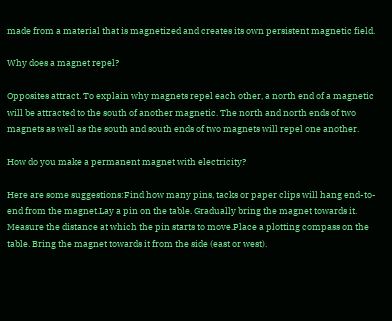made from a material that is magnetized and creates its own persistent magnetic field.

Why does a magnet repel?

Opposites attract. To explain why magnets repel each other, a north end of a magnetic will be attracted to the south of another magnetic. The north and north ends of two magnets as well as the south and south ends of two magnets will repel one another.

How do you make a permanent magnet with electricity?

Here are some suggestions:Find how many pins, tacks or paper clips will hang end-to-end from the magnet.Lay a pin on the table. Gradually bring the magnet towards it. Measure the distance at which the pin starts to move.Place a plotting compass on the table. Bring the magnet towards it from the side (east or west).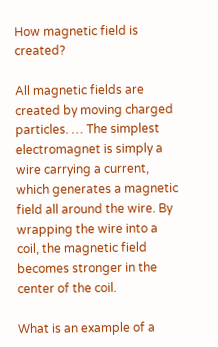How magnetic field is created?

All magnetic fields are created by moving charged particles. … The simplest electromagnet is simply a wire carrying a current, which generates a magnetic field all around the wire. By wrapping the wire into a coil, the magnetic field becomes stronger in the center of the coil.

What is an example of a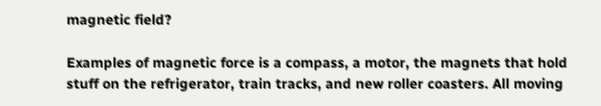magnetic field?

Examples of magnetic force is a compass, a motor, the magnets that hold stuff on the refrigerator, train tracks, and new roller coasters. All moving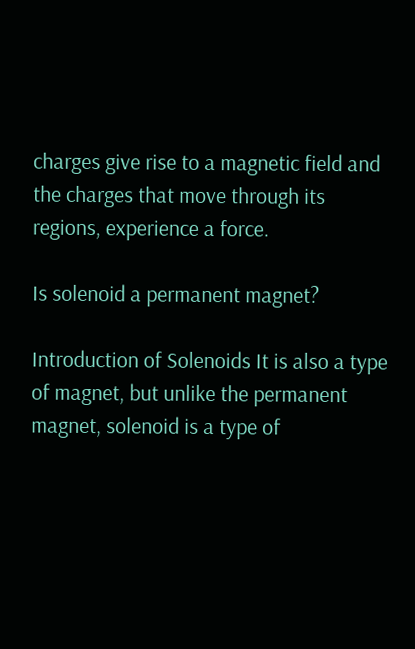charges give rise to a magnetic field and the charges that move through its regions, experience a force.

Is solenoid a permanent magnet?

Introduction of Solenoids It is also a type of magnet, but unlike the permanent magnet, solenoid is a type of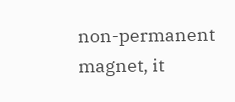non-permanent magnet, it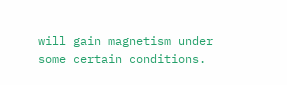will gain magnetism under some certain conditions.